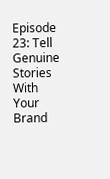Episode 23: Tell Genuine Stories With Your Brand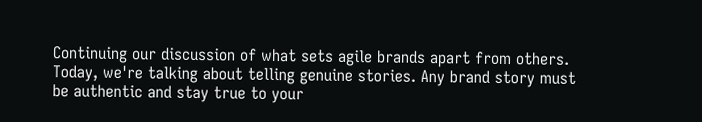Continuing our discussion of what sets agile brands apart from others. Today, we're talking about telling genuine stories. Any brand story must be authentic and stay true to your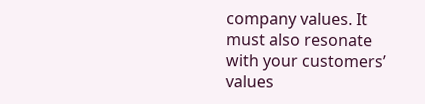company values. It must also resonate with your customers’ values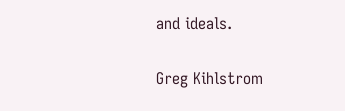and ideals.

Greg Kihlstrom